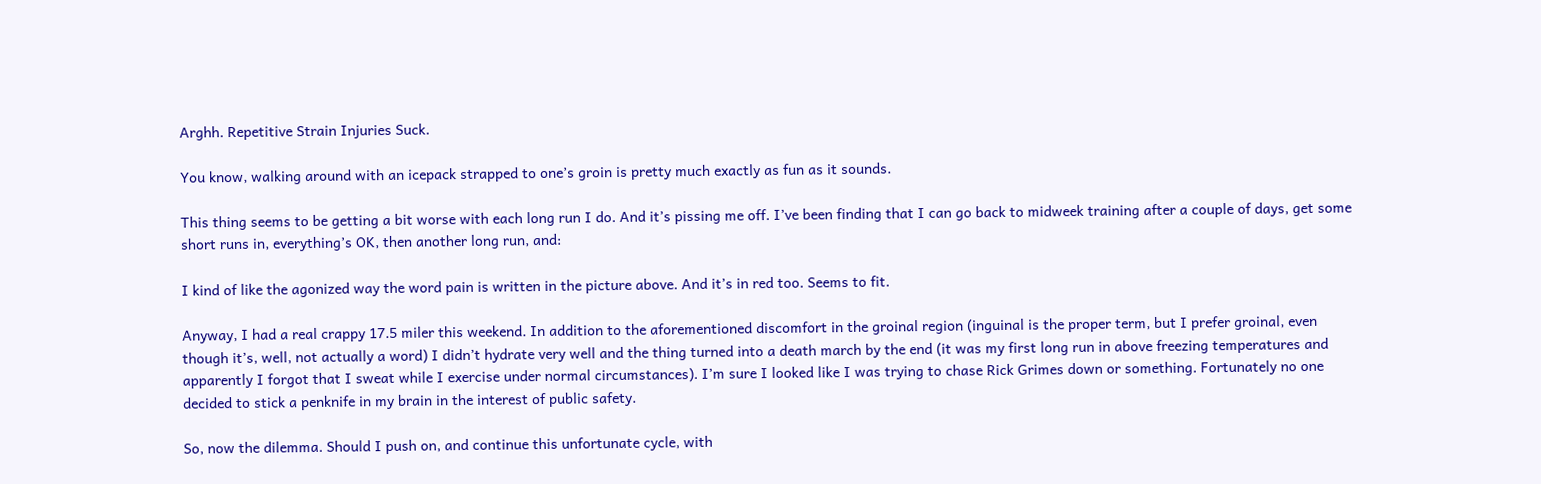Arghh. Repetitive Strain Injuries Suck.

You know, walking around with an icepack strapped to one’s groin is pretty much exactly as fun as it sounds.

This thing seems to be getting a bit worse with each long run I do. And it’s pissing me off. I’ve been finding that I can go back to midweek training after a couple of days, get some short runs in, everything’s OK, then another long run, and:

I kind of like the agonized way the word pain is written in the picture above. And it’s in red too. Seems to fit.

Anyway, I had a real crappy 17.5 miler this weekend. In addition to the aforementioned discomfort in the groinal region (inguinal is the proper term, but I prefer groinal, even though it’s, well, not actually a word) I didn’t hydrate very well and the thing turned into a death march by the end (it was my first long run in above freezing temperatures and apparently I forgot that I sweat while I exercise under normal circumstances). I’m sure I looked like I was trying to chase Rick Grimes down or something. Fortunately no one decided to stick a penknife in my brain in the interest of public safety.

So, now the dilemma. Should I push on, and continue this unfortunate cycle, with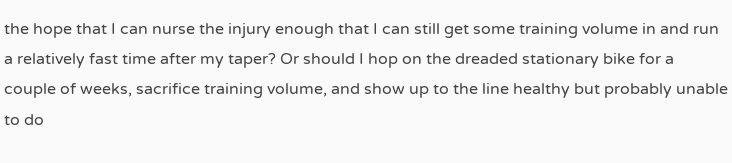the hope that I can nurse the injury enough that I can still get some training volume in and run a relatively fast time after my taper? Or should I hop on the dreaded stationary bike for a couple of weeks, sacrifice training volume, and show up to the line healthy but probably unable to do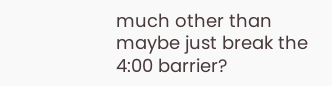much other than maybe just break the 4:00 barrier?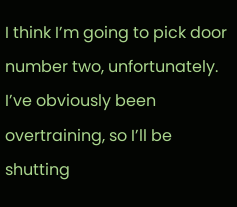I think I’m going to pick door number two, unfortunately. I’ve obviously been overtraining, so I’ll be shutting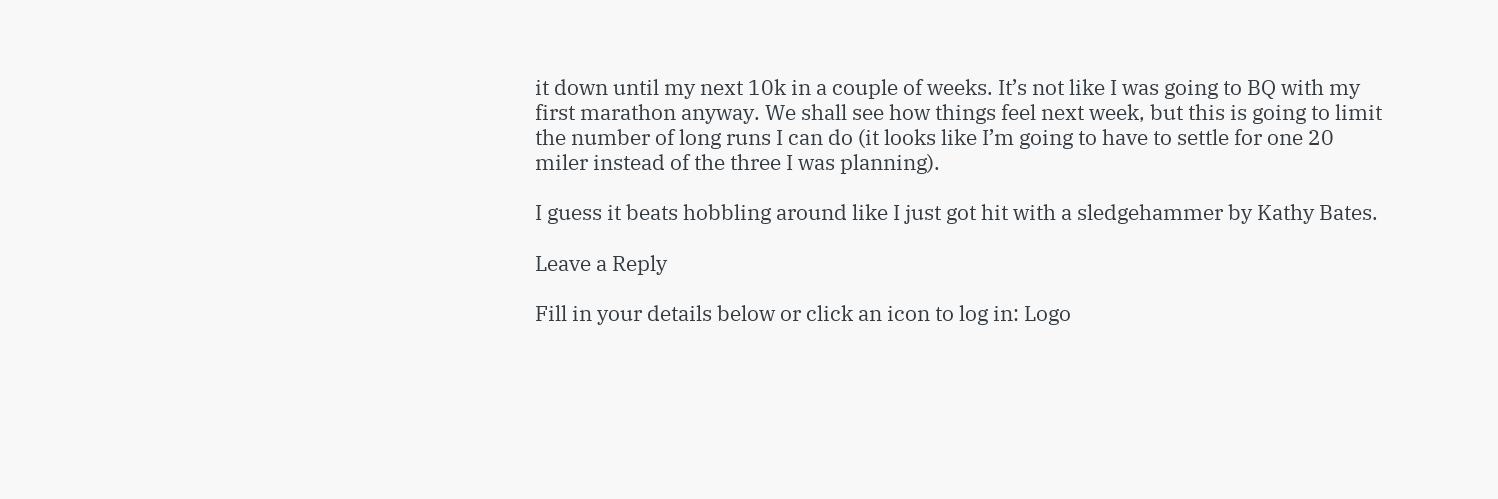it down until my next 10k in a couple of weeks. It’s not like I was going to BQ with my first marathon anyway. We shall see how things feel next week, but this is going to limit the number of long runs I can do (it looks like I’m going to have to settle for one 20 miler instead of the three I was planning).

I guess it beats hobbling around like I just got hit with a sledgehammer by Kathy Bates.

Leave a Reply

Fill in your details below or click an icon to log in: Logo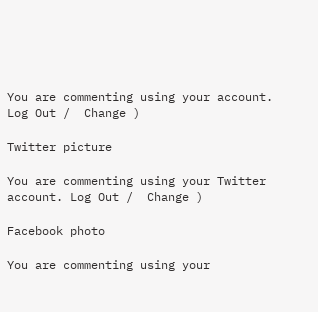You are commenting using your account. Log Out /  Change )

Twitter picture

You are commenting using your Twitter account. Log Out /  Change )

Facebook photo

You are commenting using your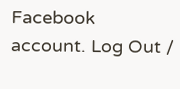Facebook account. Log Out /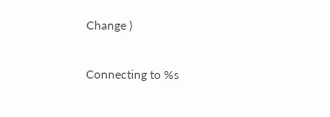Change )

Connecting to %s